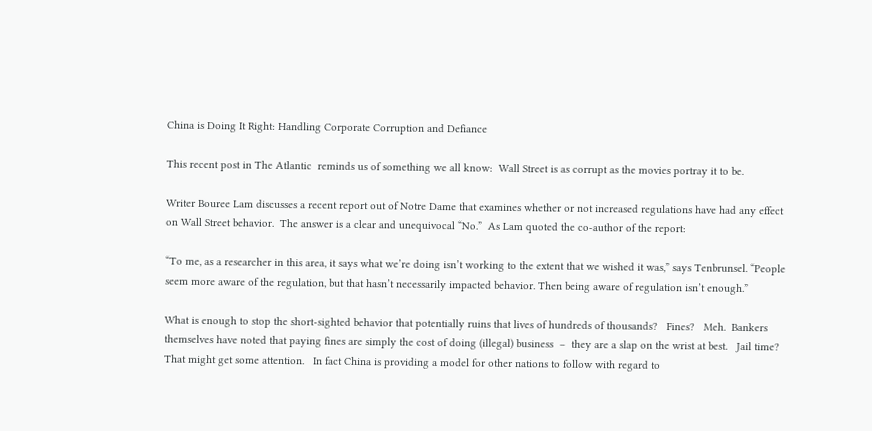China is Doing It Right: Handling Corporate Corruption and Defiance

This recent post in The Atlantic  reminds us of something we all know:  Wall Street is as corrupt as the movies portray it to be.

Writer Bouree Lam discusses a recent report out of Notre Dame that examines whether or not increased regulations have had any effect on Wall Street behavior.  The answer is a clear and unequivocal “No.”  As Lam quoted the co-author of the report:

“To me, as a researcher in this area, it says what we’re doing isn’t working to the extent that we wished it was,” says Tenbrunsel. “People seem more aware of the regulation, but that hasn’t necessarily impacted behavior. Then being aware of regulation isn’t enough.”

What is enough to stop the short-sighted behavior that potentially ruins that lives of hundreds of thousands?   Fines?   Meh.  Bankers themselves have noted that paying fines are simply the cost of doing (illegal) business  –  they are a slap on the wrist at best.   Jail time?  That might get some attention.   In fact China is providing a model for other nations to follow with regard to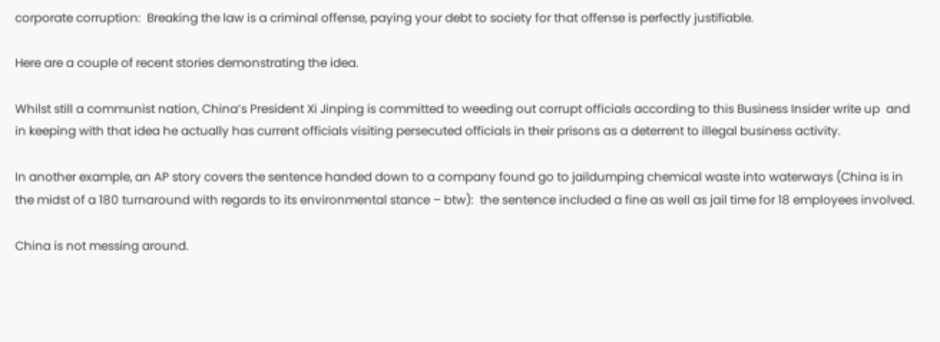corporate corruption:  Breaking the law is a criminal offense, paying your debt to society for that offense is perfectly justifiable.

Here are a couple of recent stories demonstrating the idea.

Whilst still a communist nation, China’s President Xi Jinping is committed to weeding out corrupt officials according to this Business Insider write up  and in keeping with that idea he actually has current officials visiting persecuted officials in their prisons as a deterrent to illegal business activity.

In another example, an AP story covers the sentence handed down to a company found go to jaildumping chemical waste into waterways (China is in the midst of a 180 turnaround with regards to its environmental stance – btw):  the sentence included a fine as well as jail time for 18 employees involved.

China is not messing around.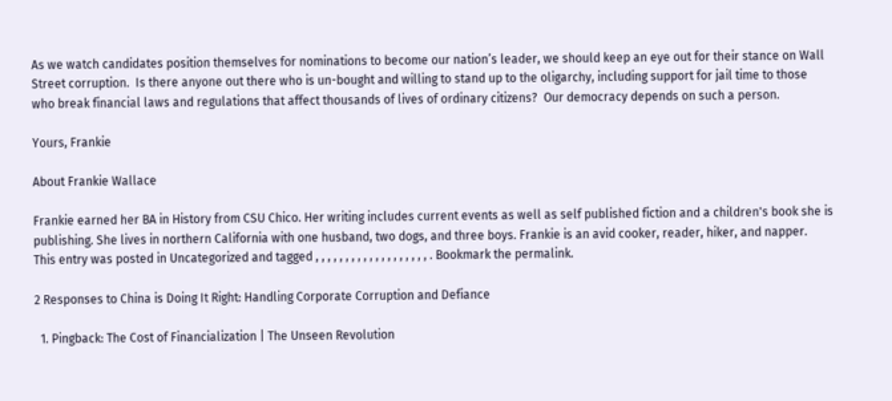As we watch candidates position themselves for nominations to become our nation’s leader, we should keep an eye out for their stance on Wall Street corruption.  Is there anyone out there who is un-bought and willing to stand up to the oligarchy, including support for jail time to those who break financial laws and regulations that affect thousands of lives of ordinary citizens?  Our democracy depends on such a person.

Yours, Frankie

About Frankie Wallace

Frankie earned her BA in History from CSU Chico. Her writing includes current events as well as self published fiction and a children's book she is publishing. She lives in northern California with one husband, two dogs, and three boys. Frankie is an avid cooker, reader, hiker, and napper.
This entry was posted in Uncategorized and tagged , , , , , , , , , , , , , , , , , , , . Bookmark the permalink.

2 Responses to China is Doing It Right: Handling Corporate Corruption and Defiance

  1. Pingback: The Cost of Financialization | The Unseen Revolution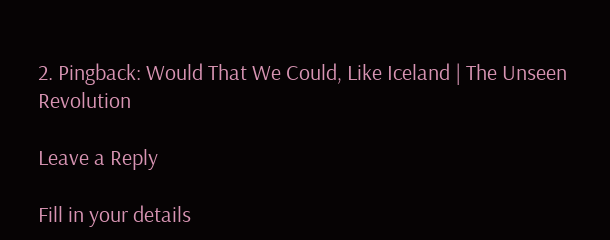2. Pingback: Would That We Could, Like Iceland | The Unseen Revolution

Leave a Reply

Fill in your details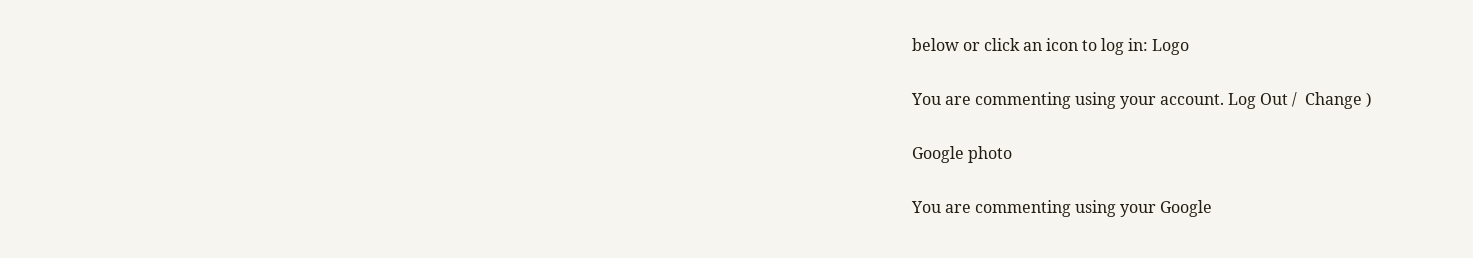below or click an icon to log in: Logo

You are commenting using your account. Log Out /  Change )

Google photo

You are commenting using your Google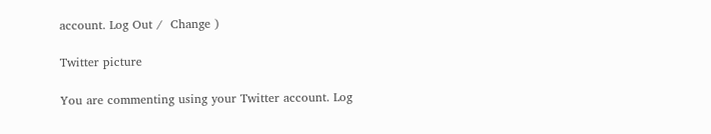account. Log Out /  Change )

Twitter picture

You are commenting using your Twitter account. Log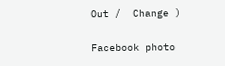Out /  Change )

Facebook photo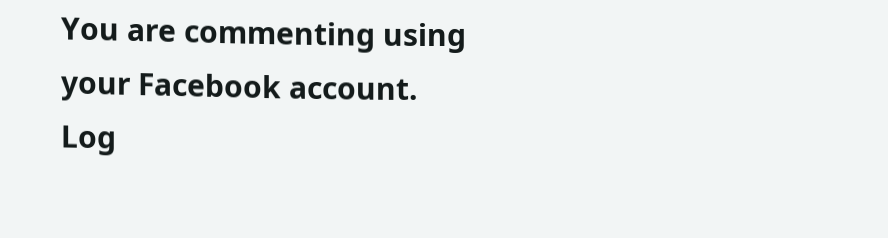You are commenting using your Facebook account. Log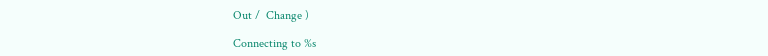Out /  Change )

Connecting to %s